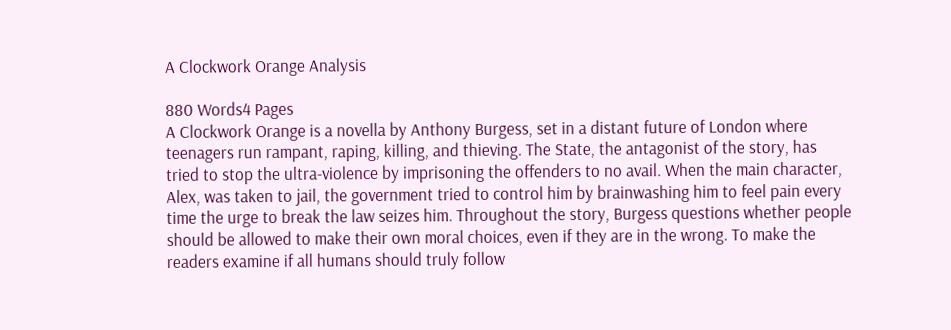A Clockwork Orange Analysis

880 Words4 Pages
A Clockwork Orange is a novella by Anthony Burgess, set in a distant future of London where teenagers run rampant, raping, killing, and thieving. The State, the antagonist of the story, has tried to stop the ultra-violence by imprisoning the offenders to no avail. When the main character, Alex, was taken to jail, the government tried to control him by brainwashing him to feel pain every time the urge to break the law seizes him. Throughout the story, Burgess questions whether people should be allowed to make their own moral choices, even if they are in the wrong. To make the readers examine if all humans should truly follow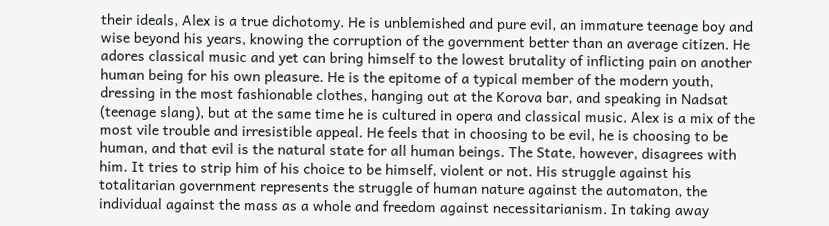their ideals, Alex is a true dichotomy. He is unblemished and pure evil, an immature teenage boy and wise beyond his years, knowing the corruption of the government better than an average citizen. He adores classical music and yet can bring himself to the lowest brutality of inflicting pain on another human being for his own pleasure. He is the epitome of a typical member of the modern youth, dressing in the most fashionable clothes, hanging out at the Korova bar, and speaking in Nadsat (teenage slang), but at the same time he is cultured in opera and classical music. Alex is a mix of the most vile trouble and irresistible appeal. He feels that in choosing to be evil, he is choosing to be human, and that evil is the natural state for all human beings. The State, however, disagrees with him. It tries to strip him of his choice to be himself, violent or not. His struggle against his totalitarian government represents the struggle of human nature against the automaton, the individual against the mass as a whole and freedom against necessitarianism. In taking away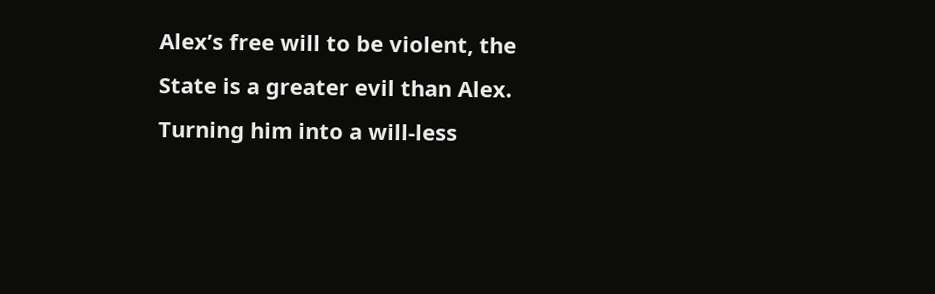Alex’s free will to be violent, the State is a greater evil than Alex. Turning him into a will-less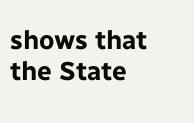shows that the State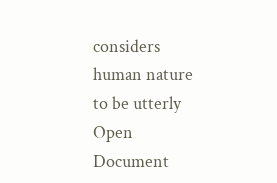considers human nature to be utterly
Open Document